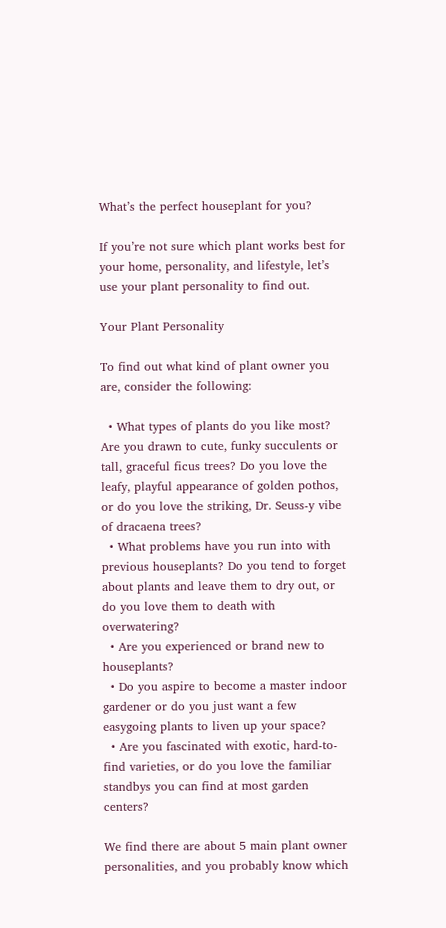What’s the perfect houseplant for you?

If you’re not sure which plant works best for your home, personality, and lifestyle, let’s use your plant personality to find out.

Your Plant Personality

To find out what kind of plant owner you are, consider the following:

  • What types of plants do you like most? Are you drawn to cute, funky succulents or tall, graceful ficus trees? Do you love the leafy, playful appearance of golden pothos, or do you love the striking, Dr. Seuss-y vibe of dracaena trees?
  • What problems have you run into with previous houseplants? Do you tend to forget about plants and leave them to dry out, or do you love them to death with overwatering?
  • Are you experienced or brand new to houseplants?
  • Do you aspire to become a master indoor gardener or do you just want a few easygoing plants to liven up your space?
  • Are you fascinated with exotic, hard-to-find varieties, or do you love the familiar standbys you can find at most garden centers?

We find there are about 5 main plant owner personalities, and you probably know which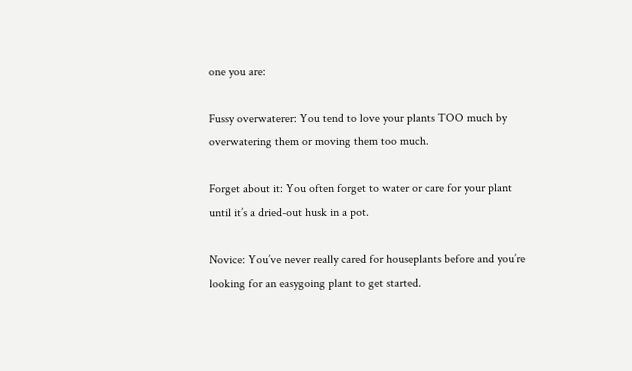one you are:

Fussy overwaterer: You tend to love your plants TOO much by overwatering them or moving them too much.

Forget about it: You often forget to water or care for your plant until it’s a dried-out husk in a pot.

Novice: You’ve never really cared for houseplants before and you’re looking for an easygoing plant to get started.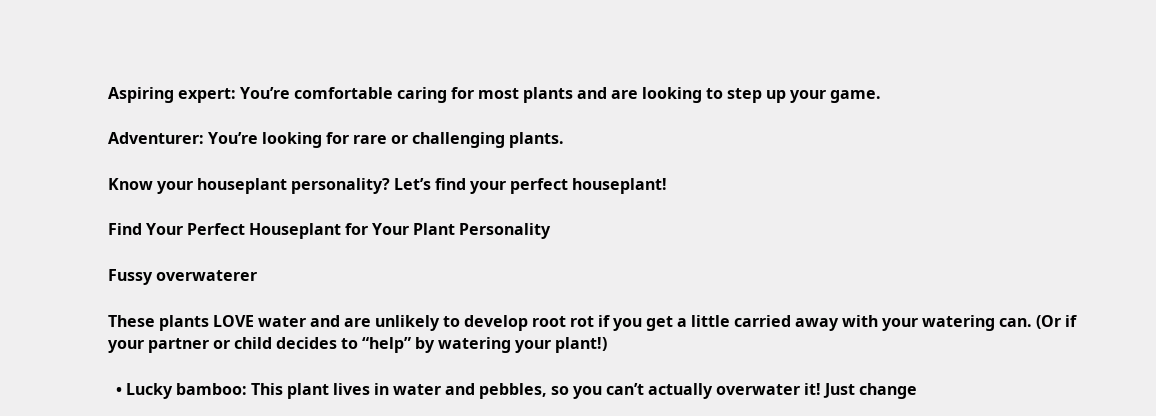Aspiring expert: You’re comfortable caring for most plants and are looking to step up your game.

Adventurer: You’re looking for rare or challenging plants.

Know your houseplant personality? Let’s find your perfect houseplant!

Find Your Perfect Houseplant for Your Plant Personality

Fussy overwaterer

These plants LOVE water and are unlikely to develop root rot if you get a little carried away with your watering can. (Or if your partner or child decides to “help” by watering your plant!)

  • Lucky bamboo: This plant lives in water and pebbles, so you can’t actually overwater it! Just change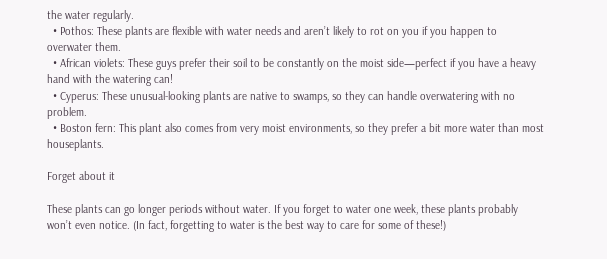the water regularly.
  • Pothos: These plants are flexible with water needs and aren’t likely to rot on you if you happen to overwater them.
  • African violets: These guys prefer their soil to be constantly on the moist side—perfect if you have a heavy hand with the watering can!
  • Cyperus: These unusual-looking plants are native to swamps, so they can handle overwatering with no problem.
  • Boston fern: This plant also comes from very moist environments, so they prefer a bit more water than most houseplants.

Forget about it

These plants can go longer periods without water. If you forget to water one week, these plants probably won’t even notice. (In fact, forgetting to water is the best way to care for some of these!)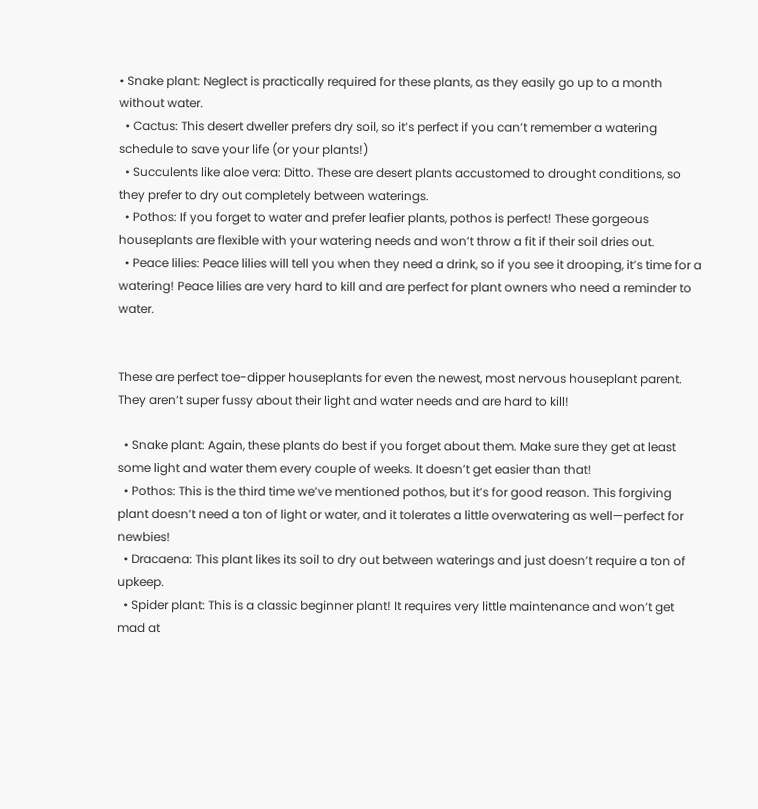• Snake plant: Neglect is practically required for these plants, as they easily go up to a month without water.
  • Cactus: This desert dweller prefers dry soil, so it’s perfect if you can’t remember a watering schedule to save your life (or your plants!)
  • Succulents like aloe vera: Ditto. These are desert plants accustomed to drought conditions, so they prefer to dry out completely between waterings.
  • Pothos: If you forget to water and prefer leafier plants, pothos is perfect! These gorgeous houseplants are flexible with your watering needs and won’t throw a fit if their soil dries out.
  • Peace lilies: Peace lilies will tell you when they need a drink, so if you see it drooping, it’s time for a watering! Peace lilies are very hard to kill and are perfect for plant owners who need a reminder to water.


These are perfect toe-dipper houseplants for even the newest, most nervous houseplant parent. They aren’t super fussy about their light and water needs and are hard to kill!

  • Snake plant: Again, these plants do best if you forget about them. Make sure they get at least some light and water them every couple of weeks. It doesn’t get easier than that!
  • Pothos: This is the third time we’ve mentioned pothos, but it’s for good reason. This forgiving plant doesn’t need a ton of light or water, and it tolerates a little overwatering as well—perfect for newbies!
  • Dracaena: This plant likes its soil to dry out between waterings and just doesn’t require a ton of upkeep.
  • Spider plant: This is a classic beginner plant! It requires very little maintenance and won’t get mad at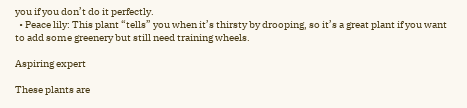you if you don’t do it perfectly.
  • Peace lily: This plant “tells” you when it’s thirsty by drooping, so it’s a great plant if you want to add some greenery but still need training wheels.

Aspiring expert

These plants are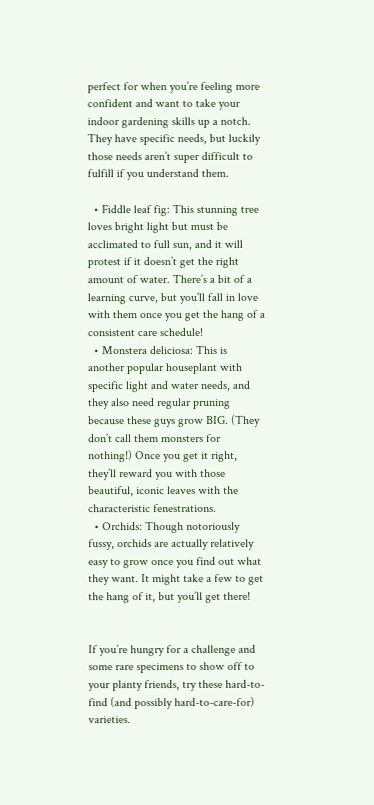perfect for when you’re feeling more confident and want to take your indoor gardening skills up a notch. They have specific needs, but luckily those needs aren’t super difficult to fulfill if you understand them.

  • Fiddle leaf fig: This stunning tree loves bright light but must be acclimated to full sun, and it will protest if it doesn’t get the right amount of water. There’s a bit of a learning curve, but you’ll fall in love with them once you get the hang of a consistent care schedule!
  • Monstera deliciosa: This is another popular houseplant with specific light and water needs, and they also need regular pruning because these guys grow BIG. (They don’t call them monsters for nothing!) Once you get it right, they’ll reward you with those beautiful, iconic leaves with the characteristic fenestrations.
  • Orchids: Though notoriously fussy, orchids are actually relatively easy to grow once you find out what they want. It might take a few to get the hang of it, but you’ll get there!


If you’re hungry for a challenge and some rare specimens to show off to your planty friends, try these hard-to-find (and possibly hard-to-care-for) varieties.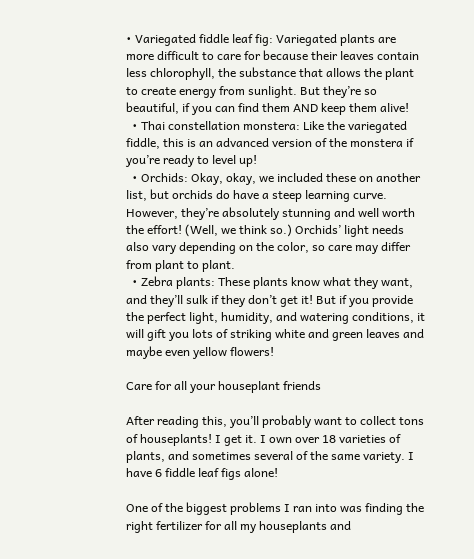• Variegated fiddle leaf fig: Variegated plants are more difficult to care for because their leaves contain less chlorophyll, the substance that allows the plant to create energy from sunlight. But they’re so beautiful, if you can find them AND keep them alive!
  • Thai constellation monstera: Like the variegated fiddle, this is an advanced version of the monstera if you’re ready to level up!
  • Orchids: Okay, okay, we included these on another list, but orchids do have a steep learning curve. However, they’re absolutely stunning and well worth the effort! (Well, we think so.) Orchids’ light needs also vary depending on the color, so care may differ from plant to plant.
  • Zebra plants: These plants know what they want, and they’ll sulk if they don’t get it! But if you provide the perfect light, humidity, and watering conditions, it will gift you lots of striking white and green leaves and maybe even yellow flowers!

Care for all your houseplant friends

After reading this, you’ll probably want to collect tons of houseplants! I get it. I own over 18 varieties of plants, and sometimes several of the same variety. I have 6 fiddle leaf figs alone!

One of the biggest problems I ran into was finding the right fertilizer for all my houseplants and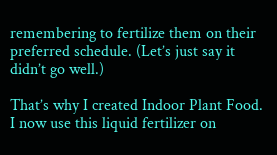remembering to fertilize them on their preferred schedule. (Let’s just say it didn’t go well.)

That’s why I created Indoor Plant Food. I now use this liquid fertilizer on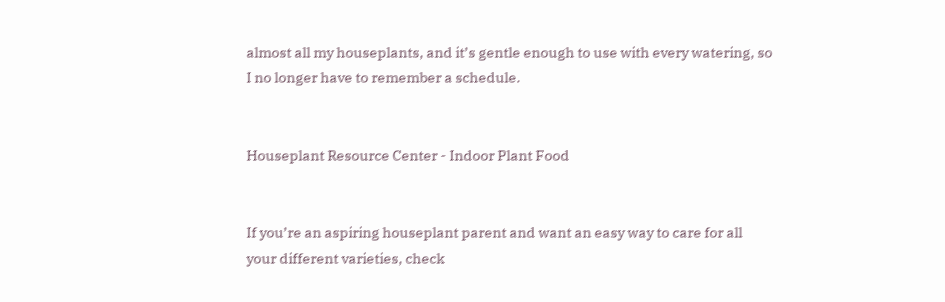almost all my houseplants, and it’s gentle enough to use with every watering, so I no longer have to remember a schedule.


Houseplant Resource Center - Indoor Plant Food


If you’re an aspiring houseplant parent and want an easy way to care for all your different varieties, check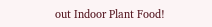out Indoor Plant Food!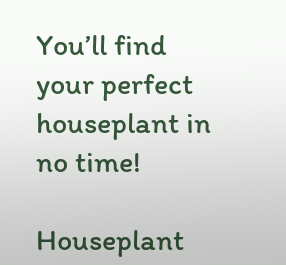You’ll find your perfect houseplant in no time!

Houseplant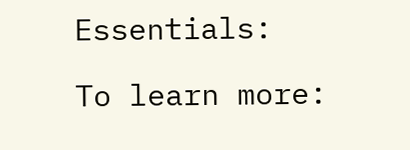Essentials:

To learn more: